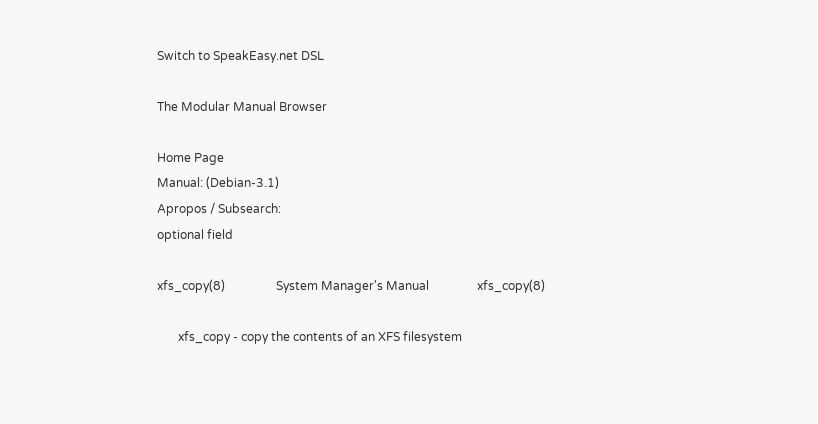Switch to SpeakEasy.net DSL

The Modular Manual Browser

Home Page
Manual: (Debian-3.1)
Apropos / Subsearch:
optional field

xfs_copy(8)                 System Manager's Manual                xfs_copy(8)

       xfs_copy - copy the contents of an XFS filesystem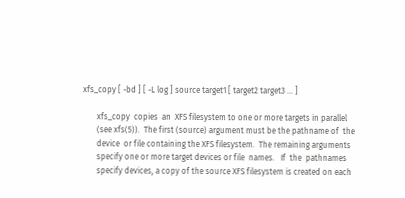xfs_copy [ -bd ] [ -L log ] source target1 [ target2 target3 ... ]

       xfs_copy  copies  an  XFS filesystem to one or more targets in parallel
       (see xfs(5)).  The first (source) argument must be the pathname of  the
       device  or file containing the XFS filesystem.  The remaining arguments
       specify one or more target devices or file  names.   If  the  pathnames
       specify devices, a copy of the source XFS filesystem is created on each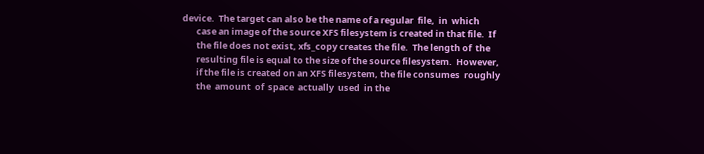device.  The target can also be the name of a regular  file,  in  which
       case an image of the source XFS filesystem is created in that file.  If
       the file does not exist, xfs_copy creates the file.  The length of  the
       resulting file is equal to the size of the source filesystem.  However,
       if the file is created on an XFS filesystem, the file consumes  roughly
       the  amount  of  space  actually  used  in the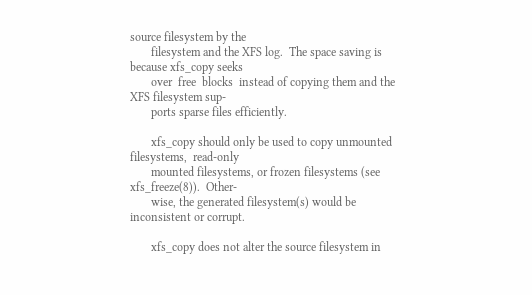source filesystem by the
       filesystem and the XFS log.  The space saving is because xfs_copy seeks
       over  free  blocks  instead of copying them and the XFS filesystem sup-
       ports sparse files efficiently.

       xfs_copy should only be used to copy unmounted  filesystems,  read-only
       mounted filesystems, or frozen filesystems (see xfs_freeze(8)).  Other-
       wise, the generated filesystem(s) would be inconsistent or corrupt.

       xfs_copy does not alter the source filesystem in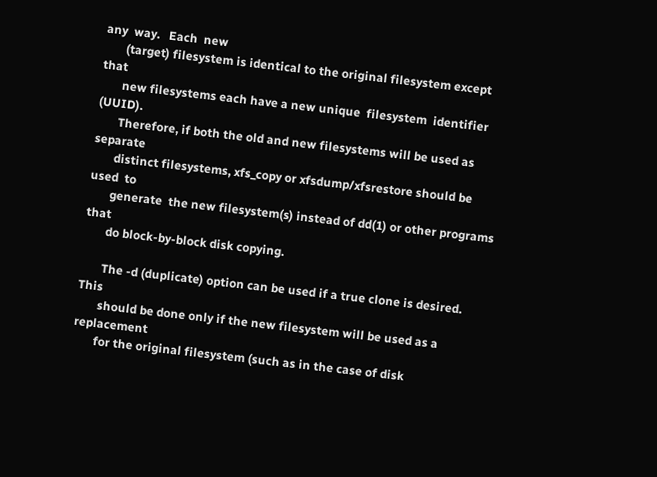any  way.   Each  new
       (target) filesystem is identical to the original filesystem except that
       new filesystems each have a new unique  filesystem  identifier  (UUID).
       Therefore, if both the old and new filesystems will be used as separate
       distinct filesystems, xfs_copy or xfsdump/xfsrestore should be used  to
       generate  the new filesystem(s) instead of dd(1) or other programs that
       do block-by-block disk copying.

       The -d (duplicate) option can be used if a true clone is desired.  This
       should be done only if the new filesystem will be used as a replacement
       for the original filesystem (such as in the case of disk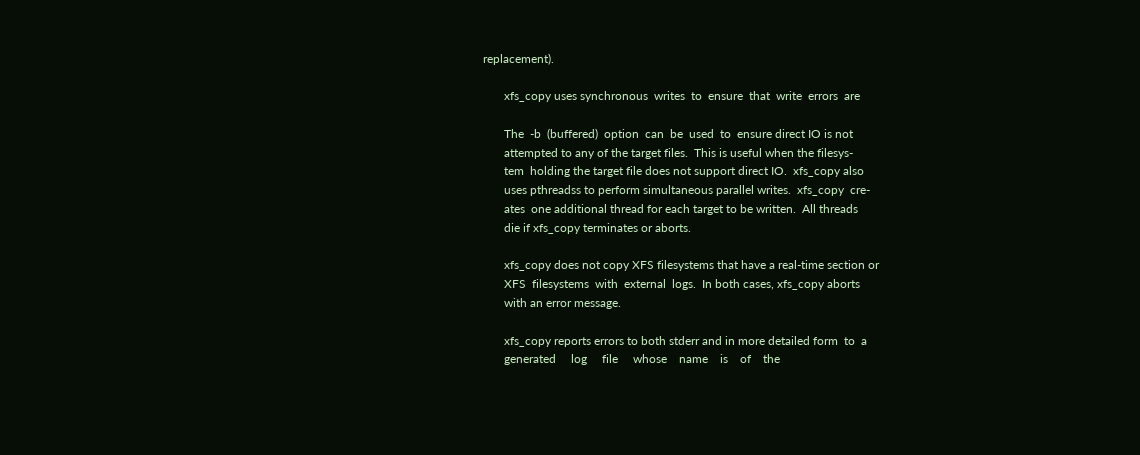replacement).

       xfs_copy uses synchronous  writes  to  ensure  that  write  errors  are

       The  -b  (buffered)  option  can  be  used  to  ensure direct IO is not
       attempted to any of the target files.  This is useful when the filesys-
       tem  holding the target file does not support direct IO.  xfs_copy also
       uses pthreadss to perform simultaneous parallel writes.  xfs_copy  cre-
       ates  one additional thread for each target to be written.  All threads
       die if xfs_copy terminates or aborts.

       xfs_copy does not copy XFS filesystems that have a real-time section or
       XFS  filesystems  with  external  logs.  In both cases, xfs_copy aborts
       with an error message.

       xfs_copy reports errors to both stderr and in more detailed form  to  a
       generated     log     file     whose    name    is    of    the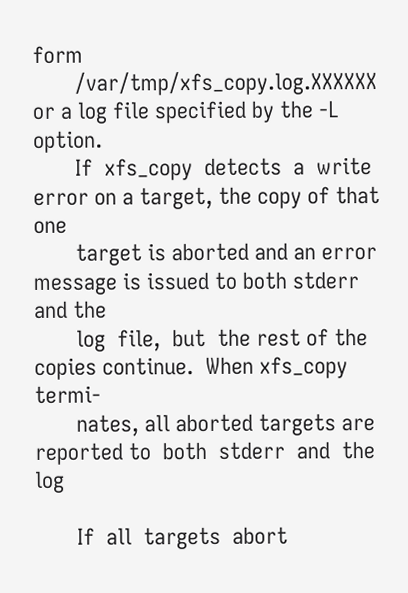form
       /var/tmp/xfs_copy.log.XXXXXX or a log file specified by the -L  option.
       If  xfs_copy  detects  a  write error on a target, the copy of that one
       target is aborted and an error message is issued to both stderr and the
       log  file,  but  the rest of the copies continue.  When xfs_copy termi-
       nates, all aborted targets are reported to  both  stderr  and  the  log

       If  all  targets  abort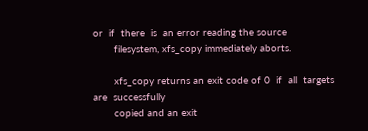or  if  there  is  an error reading the source
       filesystem, xfs_copy immediately aborts.

       xfs_copy returns an exit code of 0  if  all  targets  are  successfully
       copied and an exit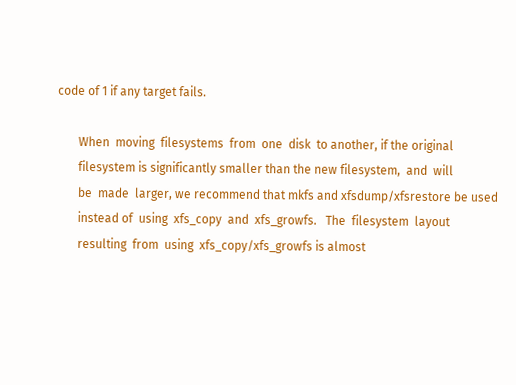code of 1 if any target fails.

       When  moving  filesystems  from  one  disk  to another, if the original
       filesystem is significantly smaller than the new filesystem,  and  will
       be  made  larger, we recommend that mkfs and xfsdump/xfsrestore be used
       instead of  using  xfs_copy  and  xfs_growfs.   The  filesystem  layout
       resulting  from  using  xfs_copy/xfs_growfs is almost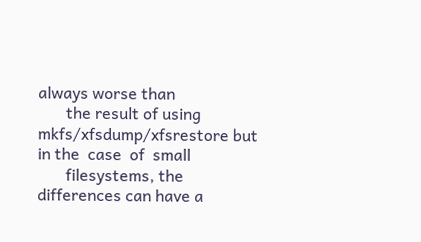always worse than
       the result of using mkfs/xfsdump/xfsrestore but in the  case  of  small
       filesystems, the differences can have a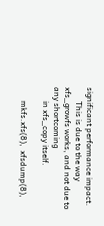significant performance impact.
       This is due to the way xfs_growfs works, and not due to any shortcoming
       in xfs_copy itself.

       mkfs.xfs(8),  xfsdump(8),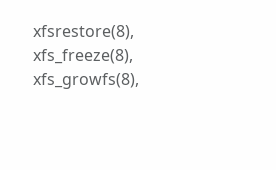xfsrestore(8), xfs_freeze(8), xfs_growfs(8),